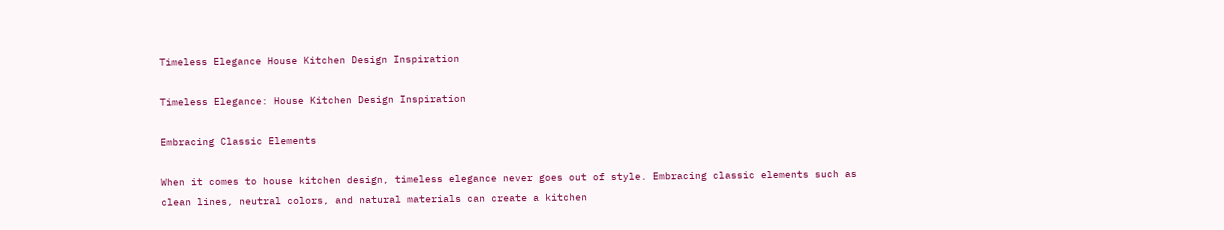Timeless Elegance House Kitchen Design Inspiration

Timeless Elegance: House Kitchen Design Inspiration

Embracing Classic Elements

When it comes to house kitchen design, timeless elegance never goes out of style. Embracing classic elements such as clean lines, neutral colors, and natural materials can create a kitchen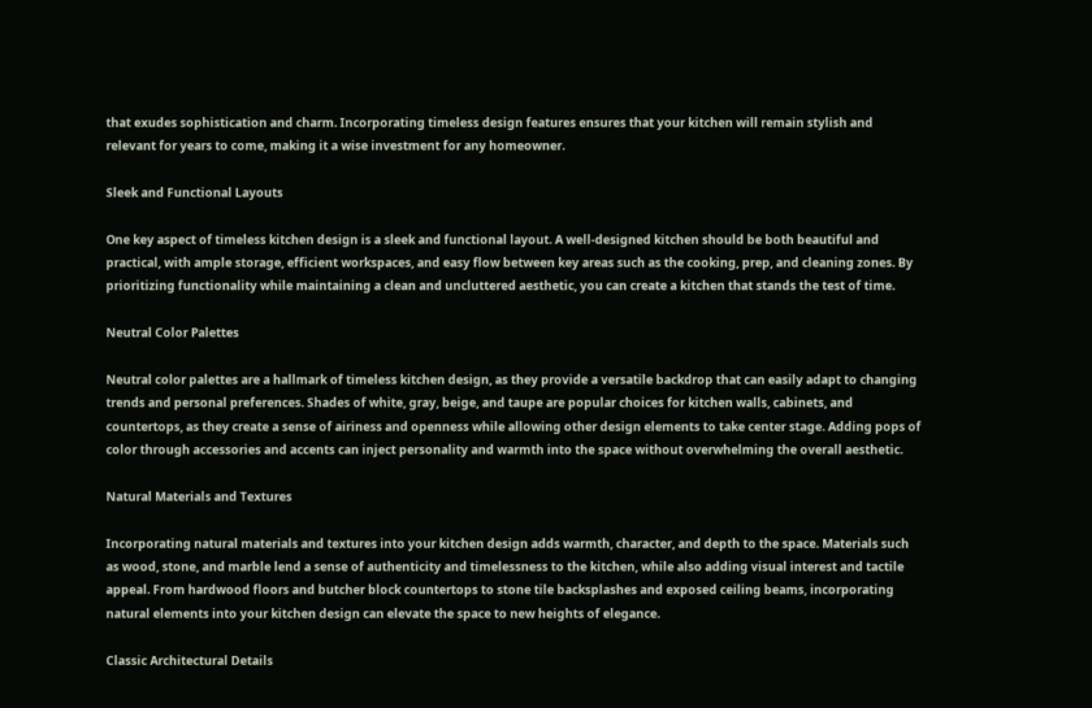that exudes sophistication and charm. Incorporating timeless design features ensures that your kitchen will remain stylish and relevant for years to come, making it a wise investment for any homeowner.

Sleek and Functional Layouts

One key aspect of timeless kitchen design is a sleek and functional layout. A well-designed kitchen should be both beautiful and practical, with ample storage, efficient workspaces, and easy flow between key areas such as the cooking, prep, and cleaning zones. By prioritizing functionality while maintaining a clean and uncluttered aesthetic, you can create a kitchen that stands the test of time.

Neutral Color Palettes

Neutral color palettes are a hallmark of timeless kitchen design, as they provide a versatile backdrop that can easily adapt to changing trends and personal preferences. Shades of white, gray, beige, and taupe are popular choices for kitchen walls, cabinets, and countertops, as they create a sense of airiness and openness while allowing other design elements to take center stage. Adding pops of color through accessories and accents can inject personality and warmth into the space without overwhelming the overall aesthetic.

Natural Materials and Textures

Incorporating natural materials and textures into your kitchen design adds warmth, character, and depth to the space. Materials such as wood, stone, and marble lend a sense of authenticity and timelessness to the kitchen, while also adding visual interest and tactile appeal. From hardwood floors and butcher block countertops to stone tile backsplashes and exposed ceiling beams, incorporating natural elements into your kitchen design can elevate the space to new heights of elegance.

Classic Architectural Details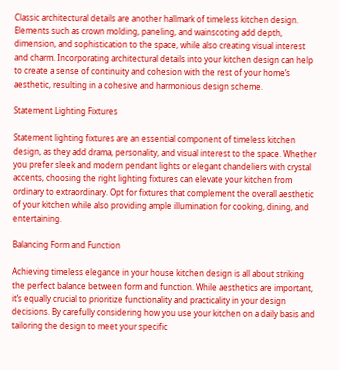Classic architectural details are another hallmark of timeless kitchen design. Elements such as crown molding, paneling, and wainscoting add depth, dimension, and sophistication to the space, while also creating visual interest and charm. Incorporating architectural details into your kitchen design can help to create a sense of continuity and cohesion with the rest of your home’s aesthetic, resulting in a cohesive and harmonious design scheme.

Statement Lighting Fixtures

Statement lighting fixtures are an essential component of timeless kitchen design, as they add drama, personality, and visual interest to the space. Whether you prefer sleek and modern pendant lights or elegant chandeliers with crystal accents, choosing the right lighting fixtures can elevate your kitchen from ordinary to extraordinary. Opt for fixtures that complement the overall aesthetic of your kitchen while also providing ample illumination for cooking, dining, and entertaining.

Balancing Form and Function

Achieving timeless elegance in your house kitchen design is all about striking the perfect balance between form and function. While aesthetics are important, it’s equally crucial to prioritize functionality and practicality in your design decisions. By carefully considering how you use your kitchen on a daily basis and tailoring the design to meet your specific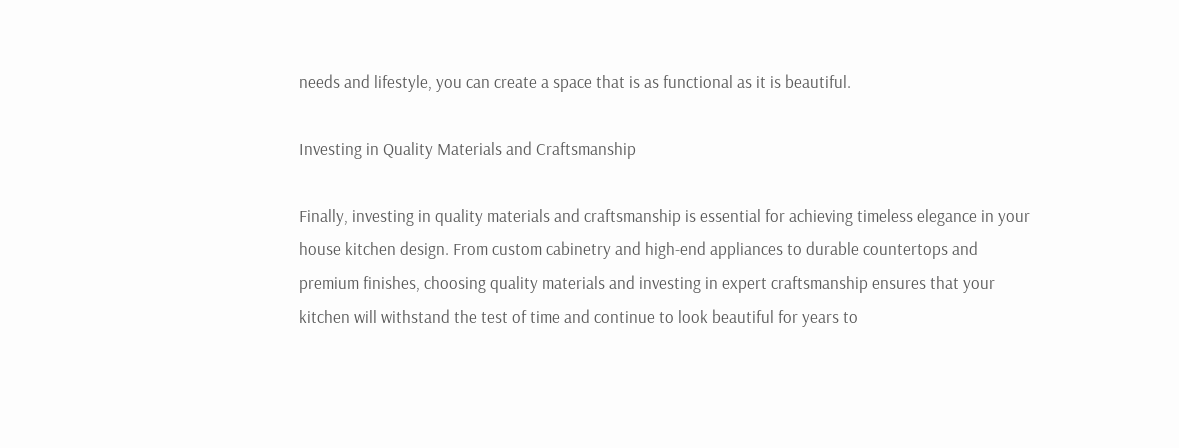needs and lifestyle, you can create a space that is as functional as it is beautiful.

Investing in Quality Materials and Craftsmanship

Finally, investing in quality materials and craftsmanship is essential for achieving timeless elegance in your house kitchen design. From custom cabinetry and high-end appliances to durable countertops and premium finishes, choosing quality materials and investing in expert craftsmanship ensures that your kitchen will withstand the test of time and continue to look beautiful for years to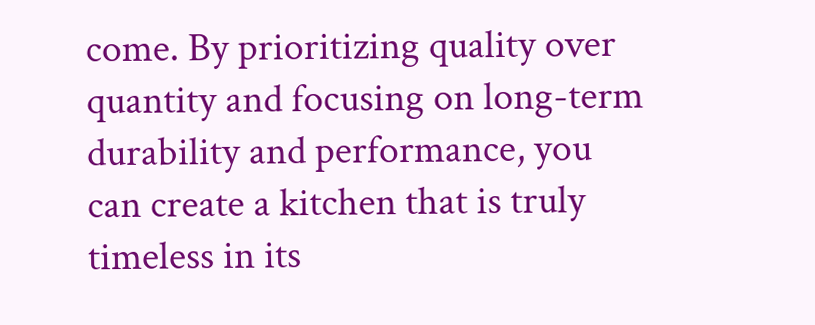come. By prioritizing quality over quantity and focusing on long-term durability and performance, you can create a kitchen that is truly timeless in its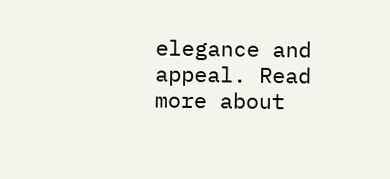elegance and appeal. Read more about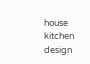house kitchen design